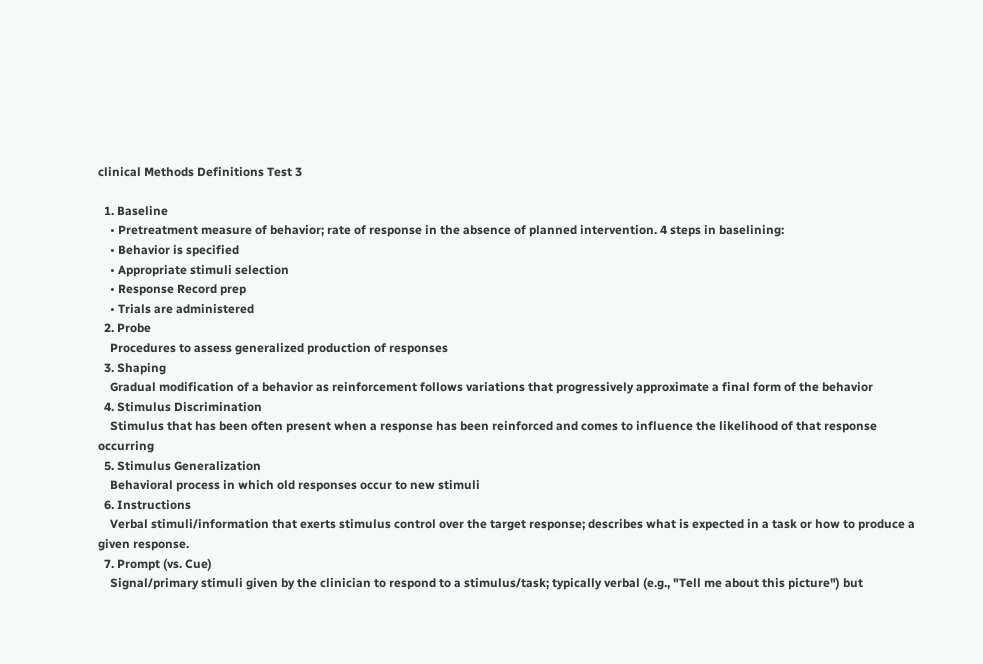clinical Methods Definitions Test 3

  1. Baseline
    • Pretreatment measure of behavior; rate of response in the absence of planned intervention. 4 steps in baselining:
    • Behavior is specified
    • Appropriate stimuli selection
    • Response Record prep
    • Trials are administered
  2. Probe
    Procedures to assess generalized production of responses
  3. Shaping
    Gradual modification of a behavior as reinforcement follows variations that progressively approximate a final form of the behavior
  4. Stimulus Discrimination
    Stimulus that has been often present when a response has been reinforced and comes to influence the likelihood of that response occurring
  5. Stimulus Generalization
    Behavioral process in which old responses occur to new stimuli
  6. Instructions
    Verbal stimuli/information that exerts stimulus control over the target response; describes what is expected in a task or how to produce a given response.
  7. Prompt (vs. Cue)
    Signal/primary stimuli given by the clinician to respond to a stimulus/task; typically verbal (e.g., "Tell me about this picture") but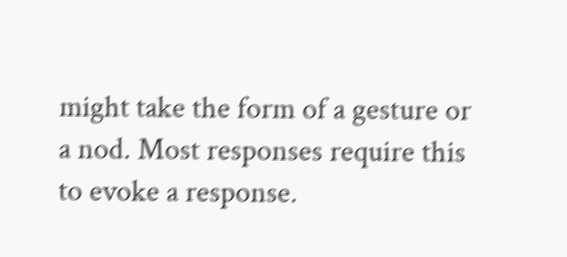might take the form of a gesture or a nod. Most responses require this to evoke a response.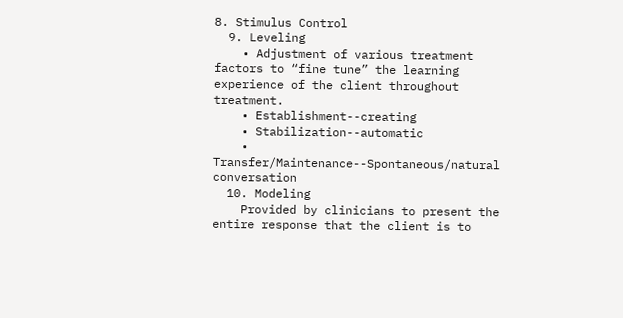8. Stimulus Control
  9. Leveling
    • Adjustment of various treatment factors to “fine tune” the learning experience of the client throughout treatment.
    • Establishment--creating
    • Stabilization--automatic
    • Transfer/Maintenance--Spontaneous/natural conversation
  10. Modeling
    Provided by clinicians to present the entire response that the client is to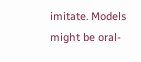imitate. Models might be oral-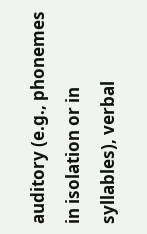auditory (e.g., phonemes in isolation or in syllables), verbal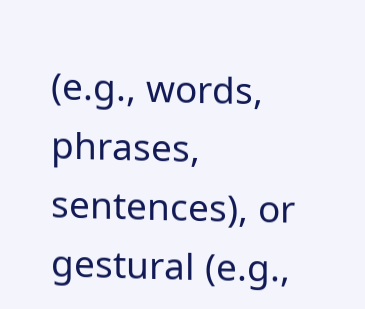(e.g., words, phrases, sentences), or gestural (e.g.,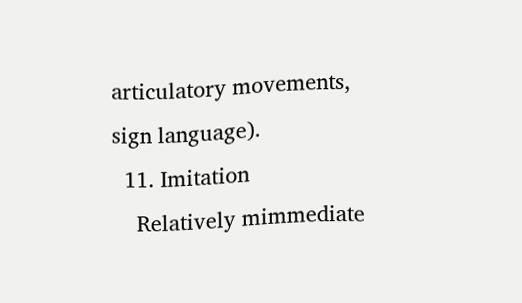articulatory movements, sign language).
  11. Imitation
    Relatively mimmediate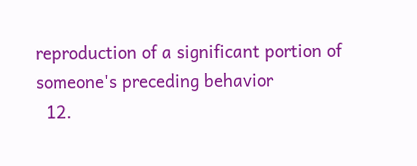reproduction of a significant portion of someone's preceding behavior
  12.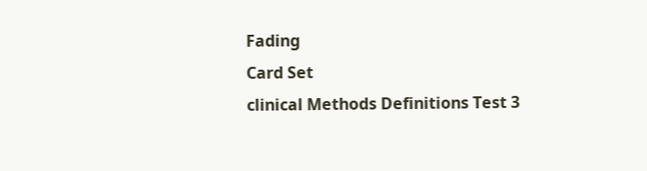Fading
Card Set
clinical Methods Definitions Test 3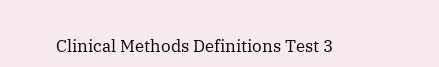Clinical Methods Definitions Test 3